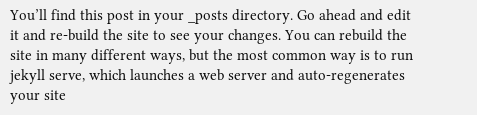You’ll find this post in your _posts directory. Go ahead and edit it and re-build the site to see your changes. You can rebuild the site in many different ways, but the most common way is to run jekyll serve, which launches a web server and auto-regenerates your site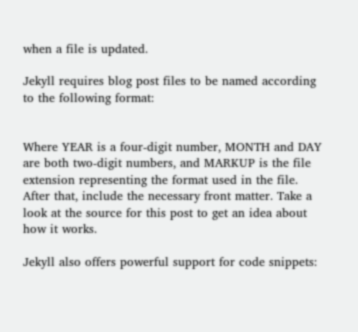when a file is updated.

Jekyll requires blog post files to be named according to the following format:


Where YEAR is a four-digit number, MONTH and DAY are both two-digit numbers, and MARKUP is the file extension representing the format used in the file. After that, include the necessary front matter. Take a look at the source for this post to get an idea about how it works.

Jekyll also offers powerful support for code snippets: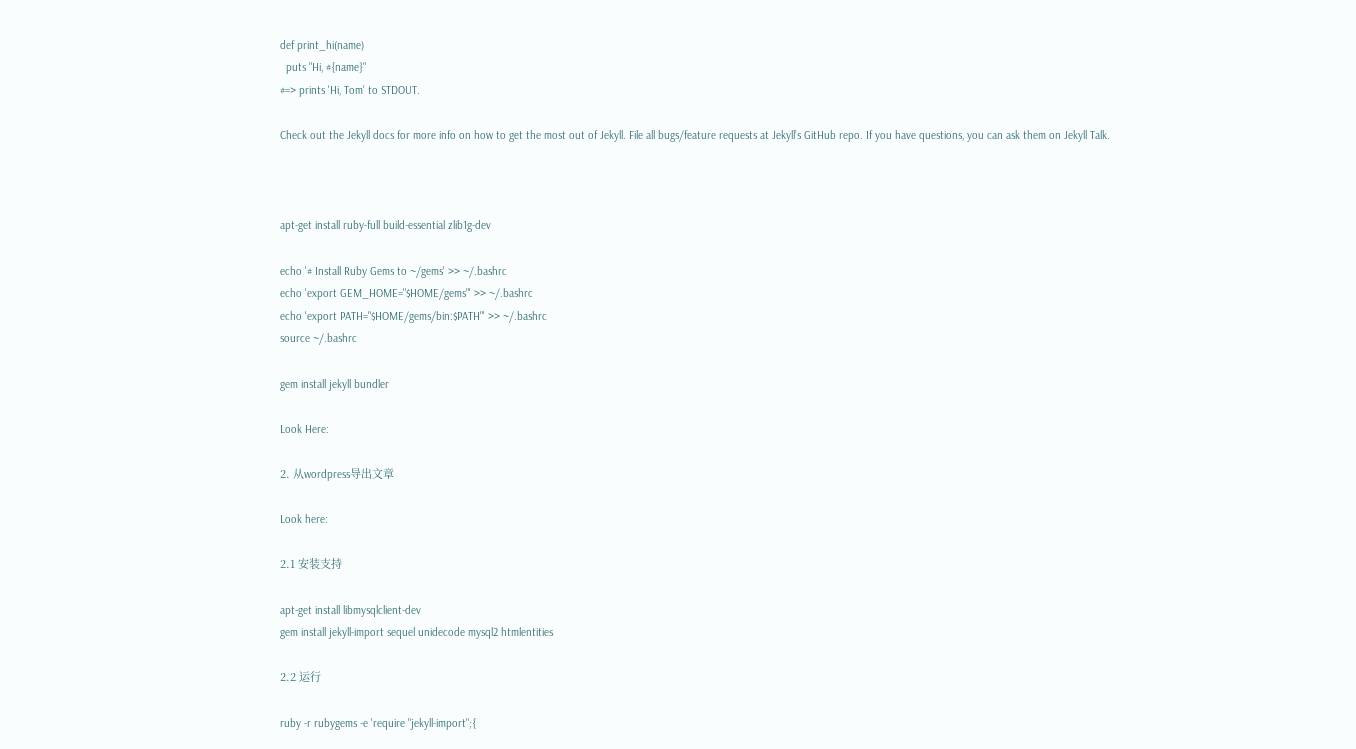def print_hi(name)
  puts "Hi, #{name}"
#=> prints 'Hi, Tom' to STDOUT.

Check out the Jekyll docs for more info on how to get the most out of Jekyll. File all bugs/feature requests at Jekyll’s GitHub repo. If you have questions, you can ask them on Jekyll Talk.



apt-get install ruby-full build-essential zlib1g-dev

echo '# Install Ruby Gems to ~/gems' >> ~/.bashrc
echo 'export GEM_HOME="$HOME/gems"' >> ~/.bashrc
echo 'export PATH="$HOME/gems/bin:$PATH"' >> ~/.bashrc
source ~/.bashrc

gem install jekyll bundler

Look Here:

2. 从wordpress导出文章

Look here:

2.1 安装支持

apt-get install libmysqlclient-dev
gem install jekyll-import sequel unidecode mysql2 htmlentities

2.2 运行

ruby -r rubygems -e 'require "jekyll-import";{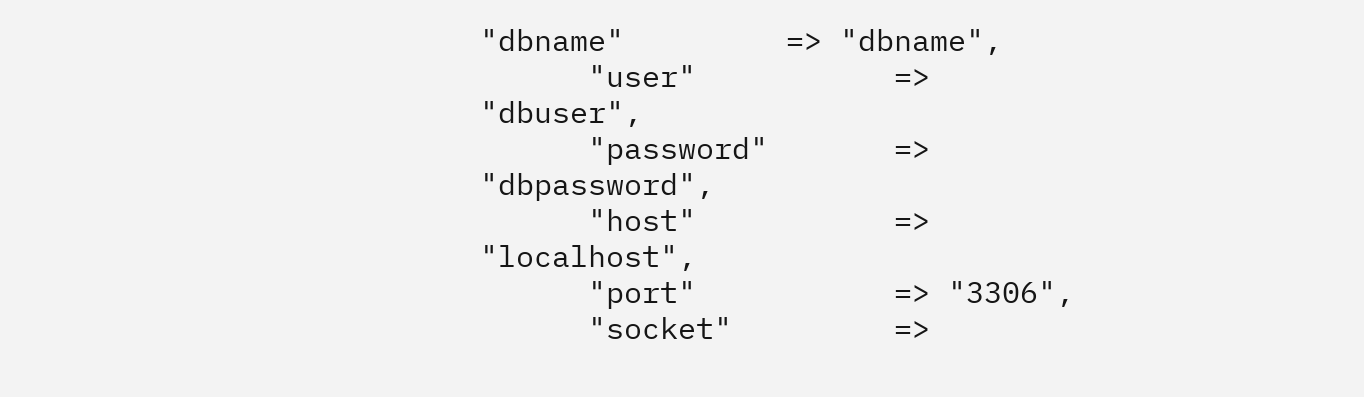"dbname"         => "dbname",
      "user"           => "dbuser",
      "password"       => "dbpassword",
      "host"           => "localhost",
      "port"           => "3306",
      "socket"         =>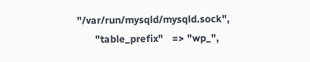"/var/run/mysqld/mysqld.sock",
      "table_prefix"   => "wp_",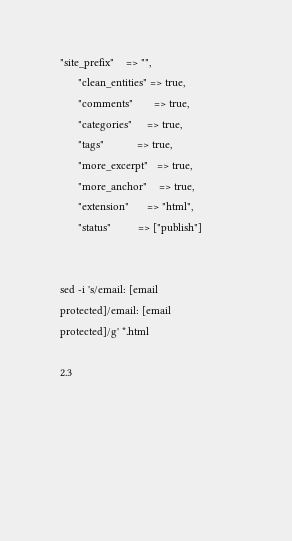"site_prefix"    => "",
      "clean_entities" => true,
      "comments"       => true,
      "categories"     => true,
      "tags"           => true,
      "more_excerpt"   => true,
      "more_anchor"    => true,
      "extension"      => "html",
      "status"         => ["publish"]


sed -i 's/email: [email protected]/email: [email protected]/g' *.html

2.3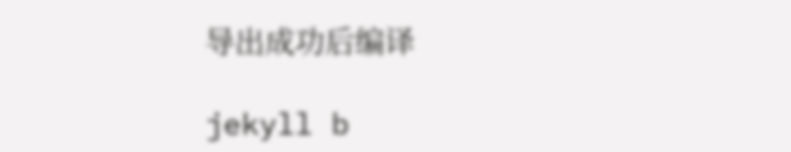导出成功后编译

jekyll b